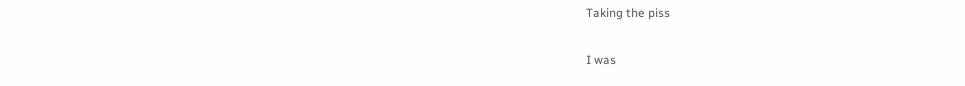Taking the piss

I was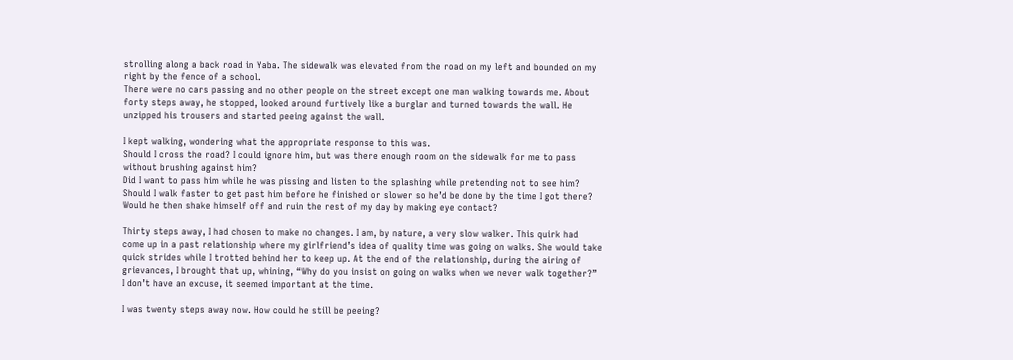strolling along a back road in Yaba. The sidewalk was elevated from the road on my left and bounded on my right by the fence of a school.
There were no cars passing and no other people on the street except one man walking towards me. About forty steps away, he stopped, looked around furtively like a burglar and turned towards the wall. He unzipped his trousers and started peeing against the wall.

I kept walking, wondering what the appropriate response to this was.
Should I cross the road? I could ignore him, but was there enough room on the sidewalk for me to pass without brushing against him?
Did I want to pass him while he was pissing and listen to the splashing while pretending not to see him?
Should I walk faster to get past him before he finished or slower so he’d be done by the time I got there?
Would he then shake himself off and ruin the rest of my day by making eye contact?

Thirty steps away, I had chosen to make no changes. I am, by nature, a very slow walker. This quirk had come up in a past relationship where my girlfriend’s idea of quality time was going on walks. She would take quick strides while I trotted behind her to keep up. At the end of the relationship, during the airing of grievances, I brought that up, whining, “Why do you insist on going on walks when we never walk together?”
I don’t have an excuse, it seemed important at the time.

I was twenty steps away now. How could he still be peeing?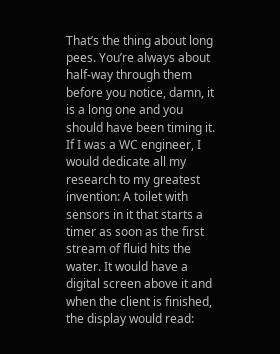That’s the thing about long pees. You’re always about half-way through them before you notice, damn, it is a long one and you should have been timing it.
If I was a WC engineer, I would dedicate all my research to my greatest invention: A toilet with sensors in it that starts a timer as soon as the first stream of fluid hits the water. It would have a digital screen above it and when the client is finished, the display would read: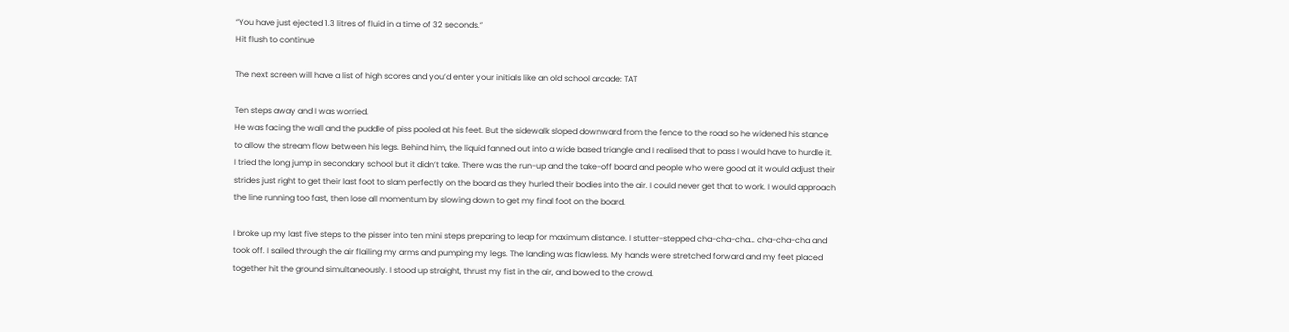“You have just ejected 1.3 litres of fluid in a time of 32 seconds.”
Hit flush to continue

The next screen will have a list of high scores and you’d enter your initials like an old school arcade: TAT

Ten steps away and I was worried.
He was facing the wall and the puddle of piss pooled at his feet. But the sidewalk sloped downward from the fence to the road so he widened his stance to allow the stream flow between his legs. Behind him, the liquid fanned out into a wide based triangle and I realised that to pass I would have to hurdle it.
I tried the long jump in secondary school but it didn’t take. There was the run-up and the take-off board and people who were good at it would adjust their strides just right to get their last foot to slam perfectly on the board as they hurled their bodies into the air. I could never get that to work. I would approach the line running too fast, then lose all momentum by slowing down to get my final foot on the board.

I broke up my last five steps to the pisser into ten mini steps preparing to leap for maximum distance. I stutter-stepped cha-cha-cha… cha-cha-cha and took off. I sailed through the air flailing my arms and pumping my legs. The landing was flawless. My hands were stretched forward and my feet placed together hit the ground simultaneously. I stood up straight, thrust my fist in the air, and bowed to the crowd.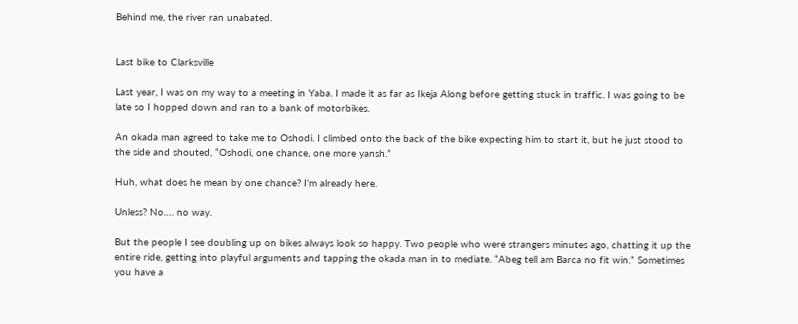Behind me, the river ran unabated.


Last bike to Clarksville

Last year, I was on my way to a meeting in Yaba. I made it as far as Ikeja Along before getting stuck in traffic. I was going to be late so I hopped down and ran to a bank of motorbikes.

An okada man agreed to take me to Oshodi. I climbed onto the back of the bike expecting him to start it, but he just stood to the side and shouted, “Oshodi, one chance, one more yansh.”

Huh, what does he mean by one chance? I’m already here.

Unless? No…. no way.

But the people I see doubling up on bikes always look so happy. Two people who were strangers minutes ago, chatting it up the entire ride, getting into playful arguments and tapping the okada man in to mediate. “Abeg tell am Barca no fit win.” Sometimes you have a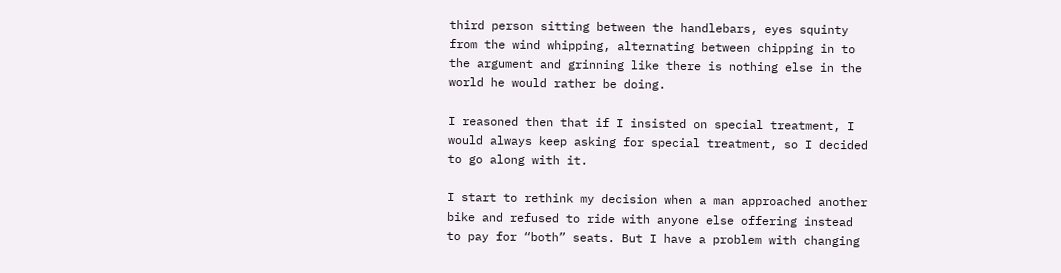third person sitting between the handlebars, eyes squinty from the wind whipping, alternating between chipping in to the argument and grinning like there is nothing else in the world he would rather be doing.

I reasoned then that if I insisted on special treatment, I would always keep asking for special treatment, so I decided to go along with it.

I start to rethink my decision when a man approached another bike and refused to ride with anyone else offering instead to pay for “both” seats. But I have a problem with changing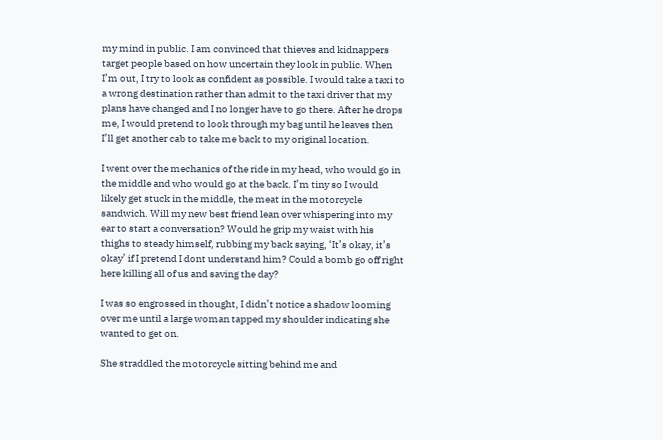my mind in public. I am convinced that thieves and kidnappers target people based on how uncertain they look in public. When I’m out, I try to look as confident as possible. I would take a taxi to a wrong destination rather than admit to the taxi driver that my plans have changed and I no longer have to go there. After he drops me, I would pretend to look through my bag until he leaves then I’ll get another cab to take me back to my original location.

I went over the mechanics of the ride in my head, who would go in the middle and who would go at the back. I’m tiny so I would likely get stuck in the middle, the meat in the motorcycle sandwich. Will my new best friend lean over whispering into my ear to start a conversation? Would he grip my waist with his thighs to steady himself, rubbing my back saying, ‘It’s okay, it’s okay’ if I pretend I dont understand him? Could a bomb go off right here killing all of us and saving the day?

I was so engrossed in thought, I didn’t notice a shadow looming over me until a large woman tapped my shoulder indicating she wanted to get on.

She straddled the motorcycle sitting behind me and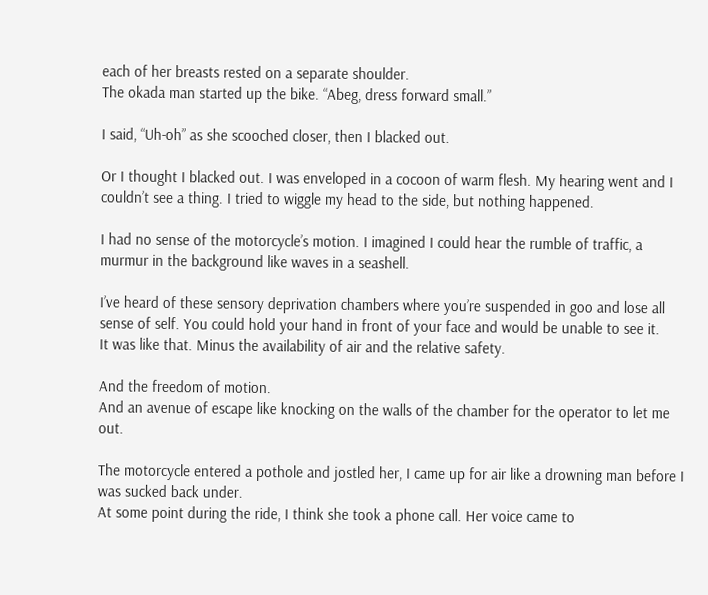each of her breasts rested on a separate shoulder.
The okada man started up the bike. “Abeg, dress forward small.”

I said, “Uh-oh” as she scooched closer, then I blacked out.

Or I thought I blacked out. I was enveloped in a cocoon of warm flesh. My hearing went and I couldn’t see a thing. I tried to wiggle my head to the side, but nothing happened.

I had no sense of the motorcycle’s motion. I imagined I could hear the rumble of traffic, a murmur in the background like waves in a seashell.

I’ve heard of these sensory deprivation chambers where you’re suspended in goo and lose all sense of self. You could hold your hand in front of your face and would be unable to see it.
It was like that. Minus the availability of air and the relative safety.

And the freedom of motion.
And an avenue of escape like knocking on the walls of the chamber for the operator to let me out.

The motorcycle entered a pothole and jostled her, I came up for air like a drowning man before I was sucked back under.
At some point during the ride, I think she took a phone call. Her voice came to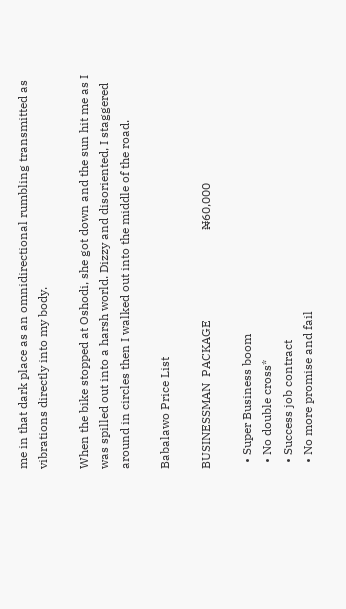me in that dark place as an omnidirectional rumbling transmitted as vibrations directly into my body.

When the bike stopped at Oshodi, she got down and the sun hit me as I was spilled out into a harsh world. Dizzy and disoriented, I staggered around in circles then I walked out into the middle of the road.

Babalawo Price List

BUSINESSMAN  PACKAGE                              ₦60,000

  • Super Business boom
  • No double cross*
  • Success job contract
  • No more promise and fail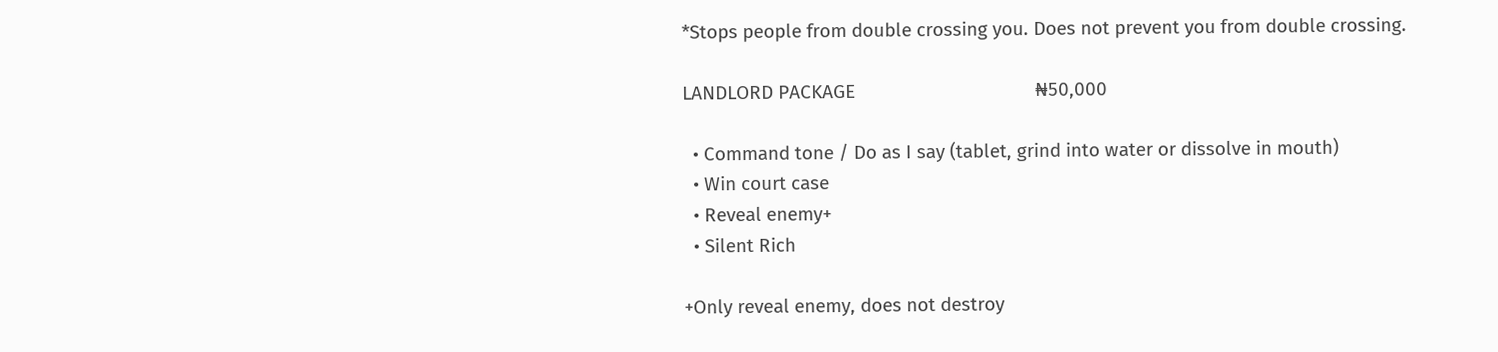*Stops people from double crossing you. Does not prevent you from double crossing.

LANDLORD PACKAGE                                    ₦50,000

  • Command tone / Do as I say (tablet, grind into water or dissolve in mouth)
  • Win court case
  • Reveal enemy+
  • Silent Rich

+Only reveal enemy, does not destroy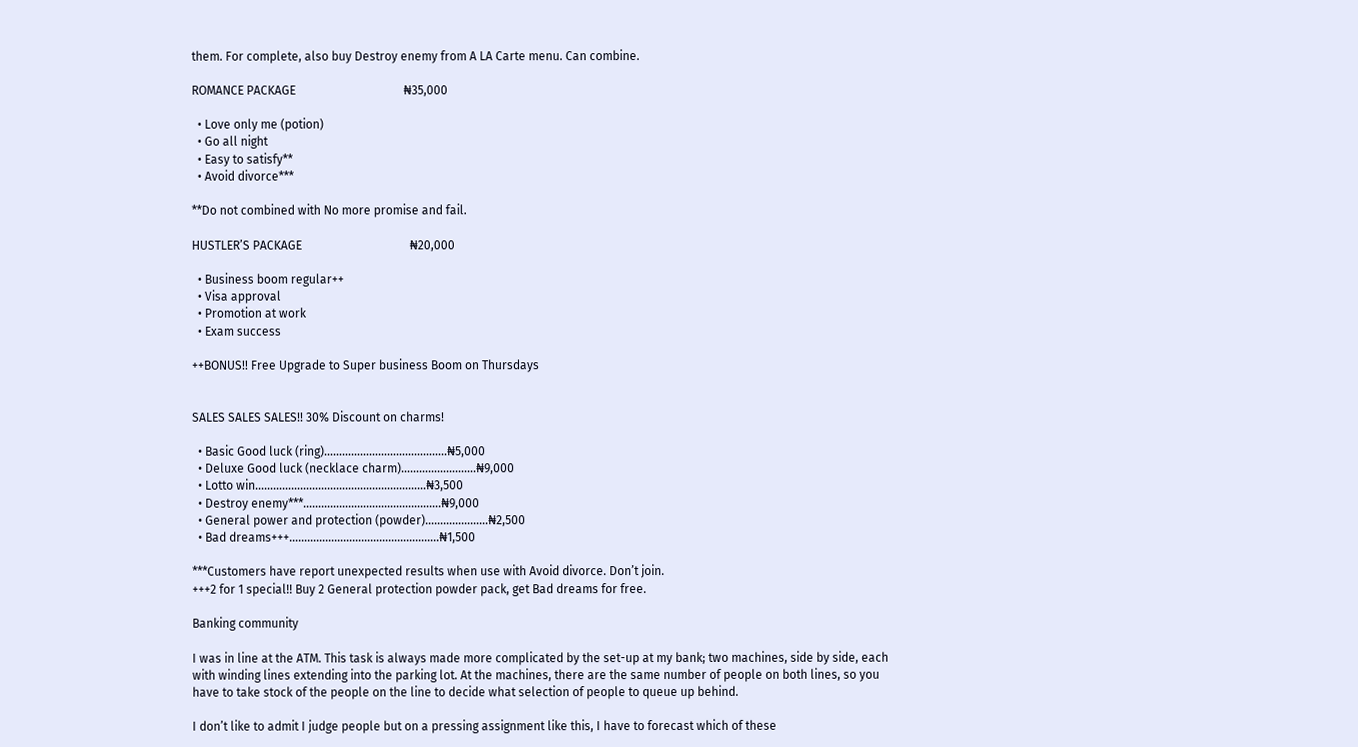them. For complete, also buy Destroy enemy from A LA Carte menu. Can combine.

ROMANCE PACKAGE                                    ₦35,000

  • Love only me (potion)
  • Go all night
  • Easy to satisfy**
  • Avoid divorce***

**Do not combined with No more promise and fail.

HUSTLER’S PACKAGE                                    ₦20,000

  • Business boom regular++
  • Visa approval
  • Promotion at work
  • Exam success

++BONUS!! Free Upgrade to Super business Boom on Thursdays


SALES SALES SALES!! 30% Discount on charms!

  • Basic Good luck (ring)…………………………………..₦5,000
  • Deluxe Good luck (necklace charm)…………………….₦9,000
  • Lotto win…………………………………………………₦3,500
  • Destroy enemy***……………………………………….₦9,000
  • General power and protection (powder)…………………₦2,500
  • Bad dreams+++…………………………………………..₦1,500

***Customers have report unexpected results when use with Avoid divorce. Don’t join.
+++2 for 1 special!! Buy 2 General protection powder pack, get Bad dreams for free.

Banking community

I was in line at the ATM. This task is always made more complicated by the set-up at my bank; two machines, side by side, each with winding lines extending into the parking lot. At the machines, there are the same number of people on both lines, so you have to take stock of the people on the line to decide what selection of people to queue up behind.

I don’t like to admit I judge people but on a pressing assignment like this, I have to forecast which of these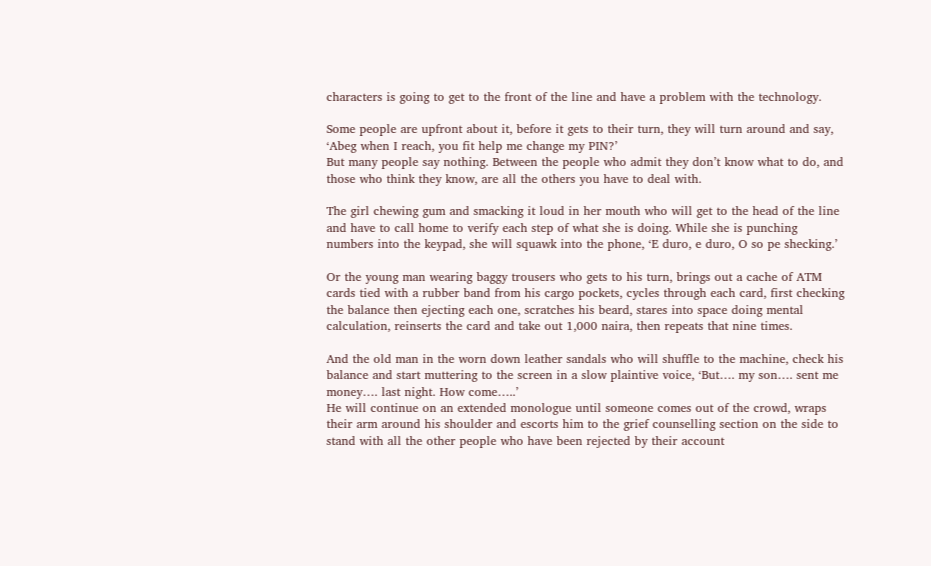characters is going to get to the front of the line and have a problem with the technology.

Some people are upfront about it, before it gets to their turn, they will turn around and say, ‘Abeg when I reach, you fit help me change my PIN?’
But many people say nothing. Between the people who admit they don’t know what to do, and those who think they know, are all the others you have to deal with.

The girl chewing gum and smacking it loud in her mouth who will get to the head of the line and have to call home to verify each step of what she is doing. While she is punching numbers into the keypad, she will squawk into the phone, ‘E duro, e duro, O so pe shecking.’

Or the young man wearing baggy trousers who gets to his turn, brings out a cache of ATM cards tied with a rubber band from his cargo pockets, cycles through each card, first checking the balance then ejecting each one, scratches his beard, stares into space doing mental calculation, reinserts the card and take out 1,000 naira, then repeats that nine times.

And the old man in the worn down leather sandals who will shuffle to the machine, check his balance and start muttering to the screen in a slow plaintive voice, ‘But…. my son…. sent me money…. last night. How come…..’
He will continue on an extended monologue until someone comes out of the crowd, wraps their arm around his shoulder and escorts him to the grief counselling section on the side to stand with all the other people who have been rejected by their account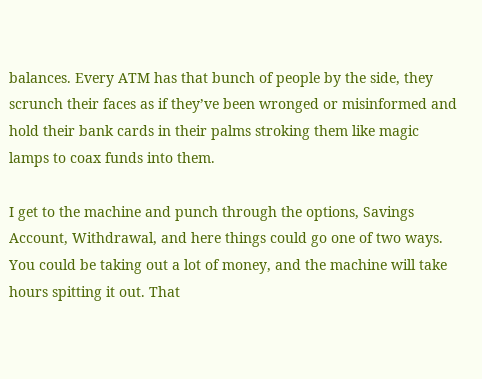balances. Every ATM has that bunch of people by the side, they scrunch their faces as if they’ve been wronged or misinformed and hold their bank cards in their palms stroking them like magic lamps to coax funds into them.

I get to the machine and punch through the options, Savings Account, Withdrawal, and here things could go one of two ways. You could be taking out a lot of money, and the machine will take hours spitting it out. That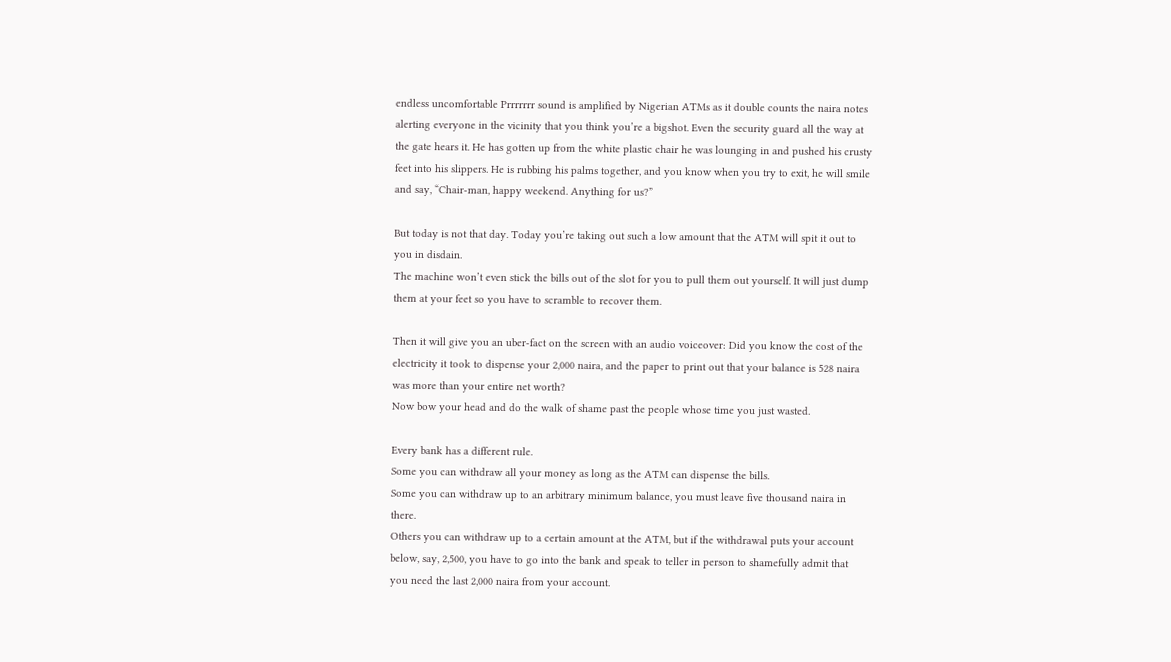endless uncomfortable Prrrrrrr sound is amplified by Nigerian ATMs as it double counts the naira notes alerting everyone in the vicinity that you think you’re a bigshot. Even the security guard all the way at the gate hears it. He has gotten up from the white plastic chair he was lounging in and pushed his crusty feet into his slippers. He is rubbing his palms together, and you know when you try to exit, he will smile and say, “Chair-man, happy weekend. Anything for us?”

But today is not that day. Today you’re taking out such a low amount that the ATM will spit it out to you in disdain.
The machine won’t even stick the bills out of the slot for you to pull them out yourself. It will just dump them at your feet so you have to scramble to recover them.

Then it will give you an uber-fact on the screen with an audio voiceover: Did you know the cost of the electricity it took to dispense your 2,000 naira, and the paper to print out that your balance is 528 naira was more than your entire net worth?
Now bow your head and do the walk of shame past the people whose time you just wasted.

Every bank has a different rule.
Some you can withdraw all your money as long as the ATM can dispense the bills.
Some you can withdraw up to an arbitrary minimum balance, you must leave five thousand naira in there.
Others you can withdraw up to a certain amount at the ATM, but if the withdrawal puts your account below, say, 2,500, you have to go into the bank and speak to teller in person to shamefully admit that you need the last 2,000 naira from your account.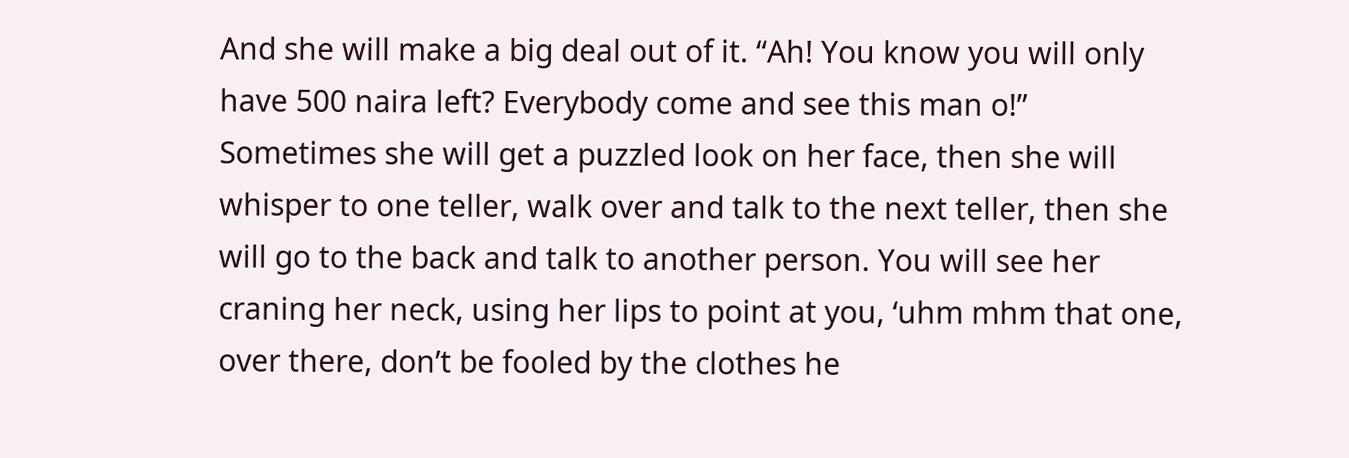And she will make a big deal out of it. “Ah! You know you will only have 500 naira left? Everybody come and see this man o!”
Sometimes she will get a puzzled look on her face, then she will whisper to one teller, walk over and talk to the next teller, then she will go to the back and talk to another person. You will see her craning her neck, using her lips to point at you, ‘uhm mhm that one, over there, don’t be fooled by the clothes he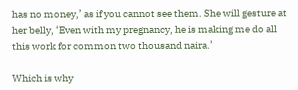has no money,’ as if you cannot see them. She will gesture at her belly, ‘Even with my pregnancy, he is making me do all this work for common two thousand naira.’

Which is why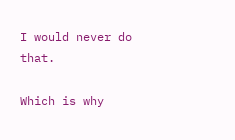I would never do that.

Which is why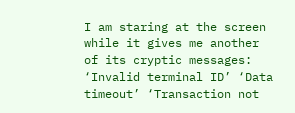I am staring at the screen while it gives me another of its cryptic messages: ‘Invalid terminal ID’ ‘Data timeout’ ‘Transaction not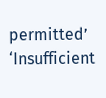permitted’ ‘Insufficient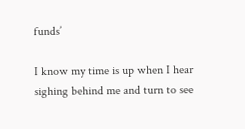funds’

I know my time is up when I hear sighing behind me and turn to see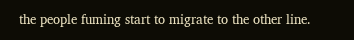the people fuming start to migrate to the other line.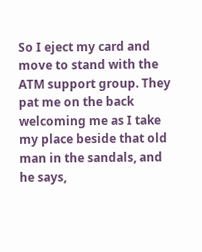So I eject my card and move to stand with the ATM support group. They pat me on the back welcoming me as I take my place beside that old man in the sandals, and he says,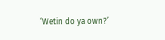‘Wetin do ya own?’